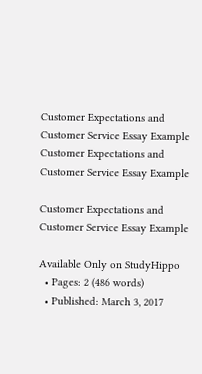Customer Expectations and Customer Service Essay Example
Customer Expectations and Customer Service Essay Example

Customer Expectations and Customer Service Essay Example

Available Only on StudyHippo
  • Pages: 2 (486 words)
  • Published: March 3, 2017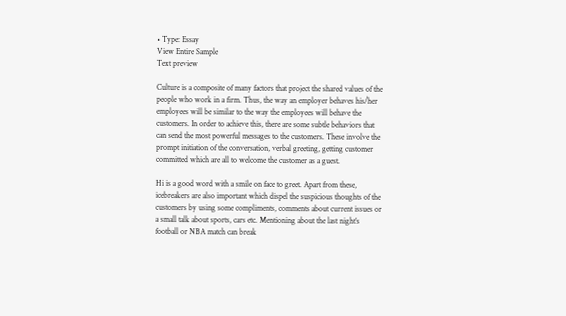• Type: Essay
View Entire Sample
Text preview

Culture is a composite of many factors that project the shared values of the people who work in a firm. Thus, the way an employer behaves his/her employees will be similar to the way the employees will behave the customers. In order to achieve this, there are some subtle behaviors that can send the most powerful messages to the customers. These involve the prompt initiation of the conversation, verbal greeting, getting customer committed which are all to welcome the customer as a guest.

Hi is a good word with a smile on face to greet. Apart from these, icebreakers are also important which dispel the suspicious thoughts of the customers by using some compliments, comments about current issues or a small talk about sports, cars etc. Mentioning about the last night’s football or NBA match can break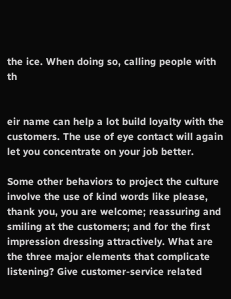the ice. When doing so, calling people with th


eir name can help a lot build loyalty with the customers. The use of eye contact will again let you concentrate on your job better.

Some other behaviors to project the culture involve the use of kind words like please, thank you, you are welcome; reassuring and smiling at the customers; and for the first impression dressing attractively. What are the three major elements that complicate listening? Give customer-service related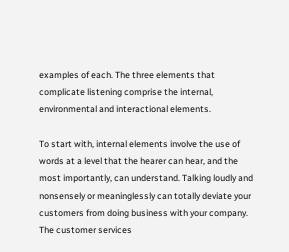examples of each. The three elements that complicate listening comprise the internal, environmental and interactional elements.

To start with, internal elements involve the use of words at a level that the hearer can hear, and the most importantly, can understand. Talking loudly and nonsensely or meaninglessly can totally deviate your customers from doing business with your company. The customer services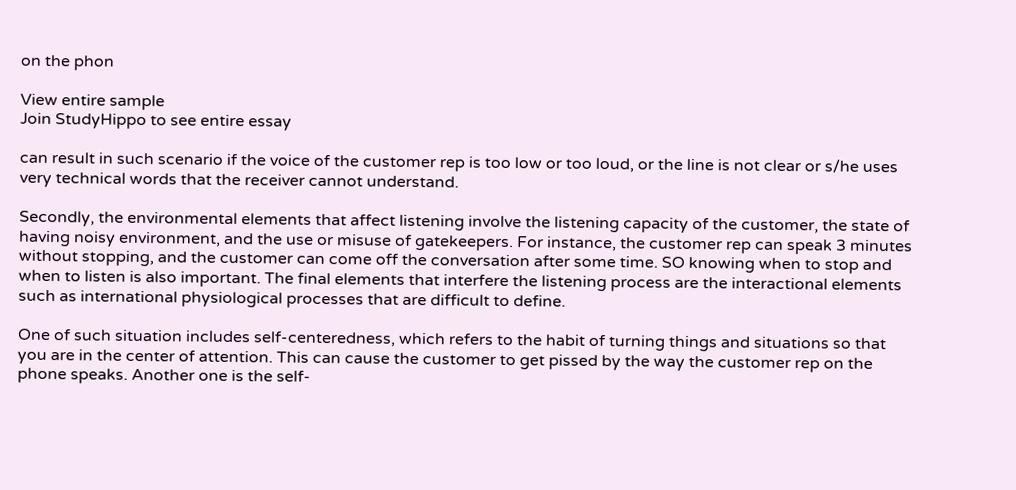on the phon

View entire sample
Join StudyHippo to see entire essay

can result in such scenario if the voice of the customer rep is too low or too loud, or the line is not clear or s/he uses very technical words that the receiver cannot understand.

Secondly, the environmental elements that affect listening involve the listening capacity of the customer, the state of having noisy environment, and the use or misuse of gatekeepers. For instance, the customer rep can speak 3 minutes without stopping, and the customer can come off the conversation after some time. SO knowing when to stop and when to listen is also important. The final elements that interfere the listening process are the interactional elements such as international physiological processes that are difficult to define.

One of such situation includes self-centeredness, which refers to the habit of turning things and situations so that you are in the center of attention. This can cause the customer to get pissed by the way the customer rep on the phone speaks. Another one is the self-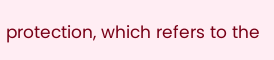protection, which refers to the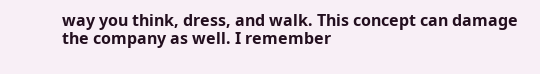way you think, dress, and walk. This concept can damage the company as well. I remember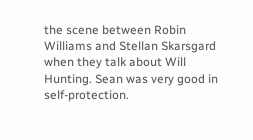the scene between Robin Williams and Stellan Skarsgard when they talk about Will Hunting. Sean was very good in self-protection.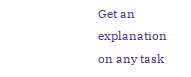Get an explanation on any task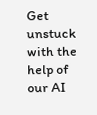Get unstuck with the help of our AI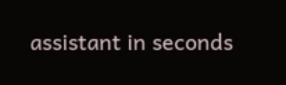assistant in seconds